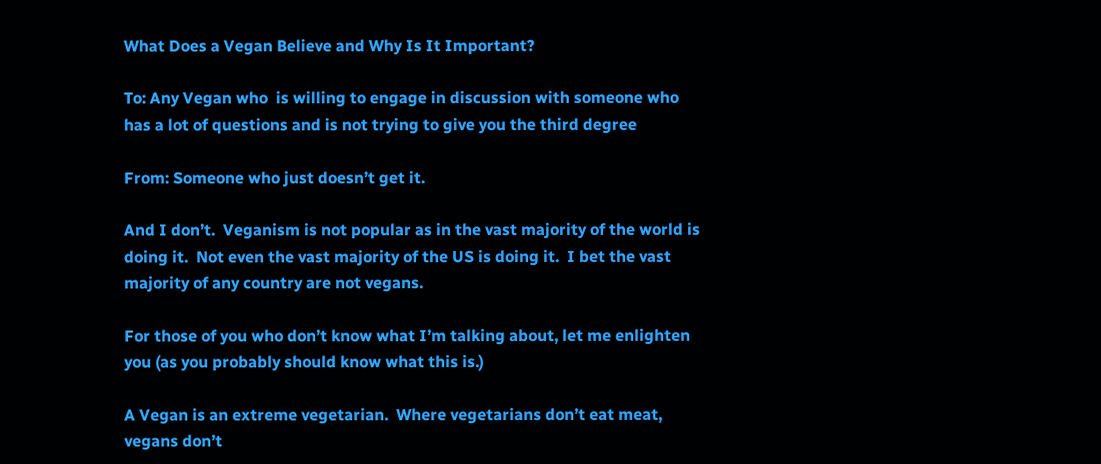What Does a Vegan Believe and Why Is It Important?

To: Any Vegan who  is willing to engage in discussion with someone who has a lot of questions and is not trying to give you the third degree

From: Someone who just doesn’t get it.

And I don’t.  Veganism is not popular as in the vast majority of the world is doing it.  Not even the vast majority of the US is doing it.  I bet the vast majority of any country are not vegans.

For those of you who don’t know what I’m talking about, let me enlighten you (as you probably should know what this is.)

A Vegan is an extreme vegetarian.  Where vegetarians don’t eat meat, vegans don’t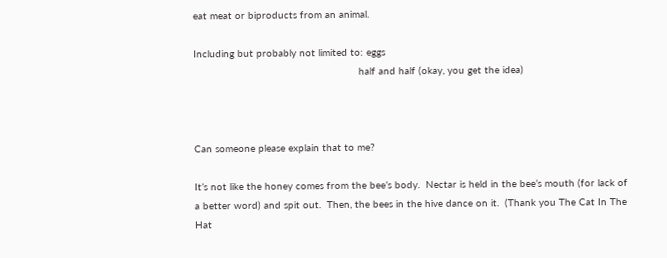eat meat or biproducts from an animal.

Including but probably not limited to: eggs
                                                       half and half (okay, you get the idea)



Can someone please explain that to me?

It’s not like the honey comes from the bee’s body.  Nectar is held in the bee’s mouth (for lack of a better word) and spit out.  Then, the bees in the hive dance on it.  (Thank you The Cat In The Hat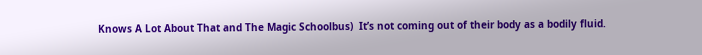Knows A Lot About That and The Magic Schoolbus)  It’s not coming out of their body as a bodily fluid.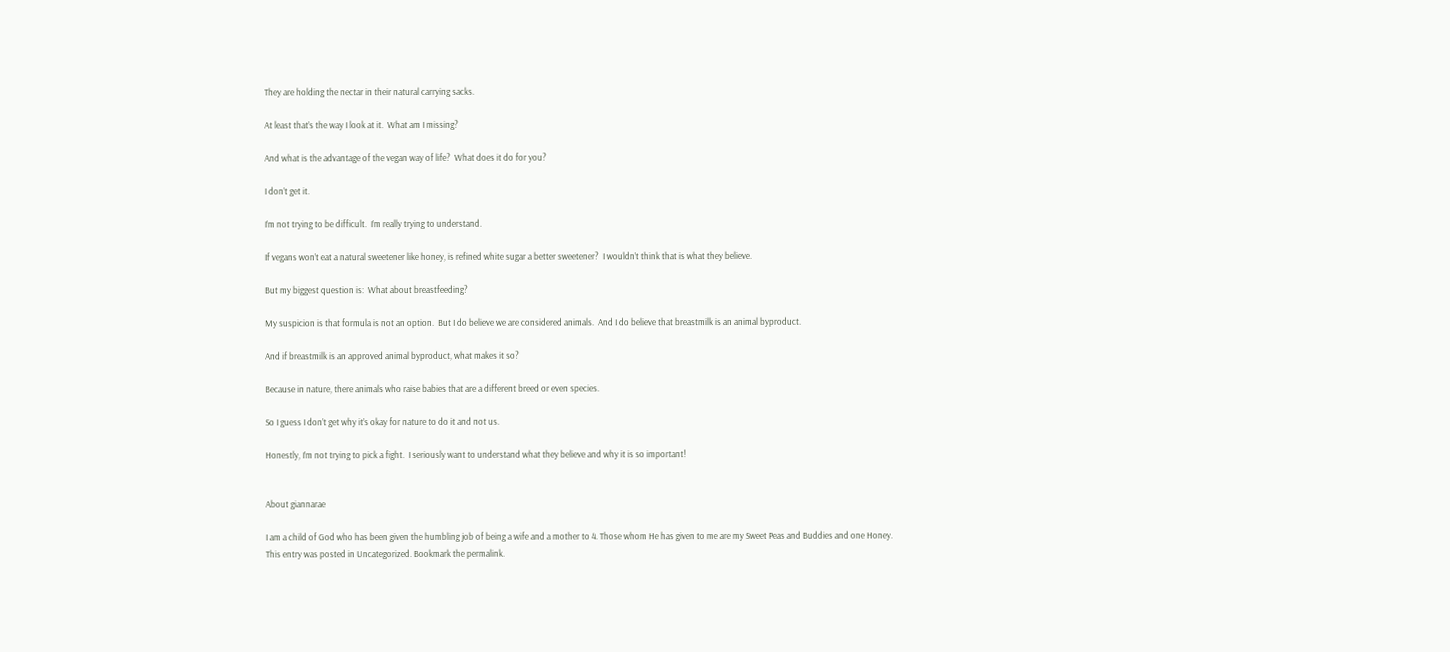They are holding the nectar in their natural carrying sacks.

At least that’s the way I look at it.  What am I missing?

And what is the advantage of the vegan way of life?  What does it do for you?

I don’t get it.

I’m not trying to be difficult.  I’m really trying to understand.

If vegans won’t eat a natural sweetener like honey, is refined white sugar a better sweetener?  I wouldn’t think that is what they believe.

But my biggest question is:  What about breastfeeding?

My suspicion is that formula is not an option.  But I do believe we are considered animals.  And I do believe that breastmilk is an animal byproduct.

And if breastmilk is an approved animal byproduct, what makes it so?

Because in nature, there animals who raise babies that are a different breed or even species.

So I guess I don’t get why it’s okay for nature to do it and not us.

Honestly, I’m not trying to pick a fight.  I seriously want to understand what they believe and why it is so important!


About giannarae

I am a child of God who has been given the humbling job of being a wife and a mother to 4. Those whom He has given to me are my Sweet Peas and Buddies and one Honey.
This entry was posted in Uncategorized. Bookmark the permalink.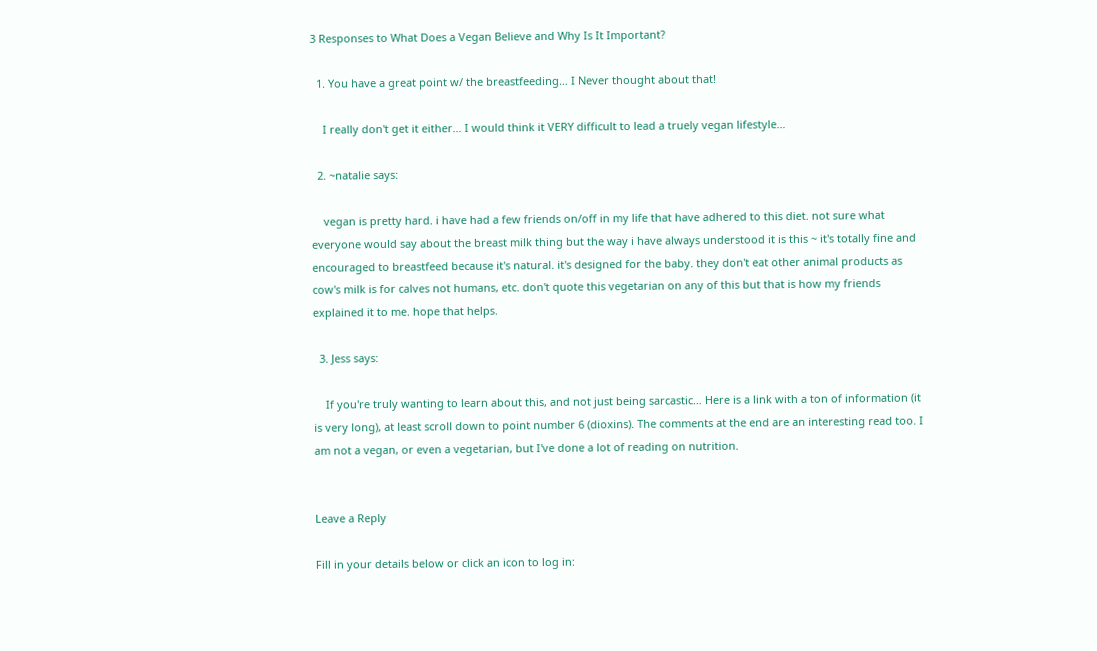3 Responses to What Does a Vegan Believe and Why Is It Important?

  1. You have a great point w/ the breastfeeding… I Never thought about that!

    I really don't get it either… I would think it VERY difficult to lead a truely vegan lifestyle…

  2. ~natalie says:

    vegan is pretty hard. i have had a few friends on/off in my life that have adhered to this diet. not sure what everyone would say about the breast milk thing but the way i have always understood it is this ~ it's totally fine and encouraged to breastfeed because it's natural. it's designed for the baby. they don't eat other animal products as cow's milk is for calves not humans, etc. don't quote this vegetarian on any of this but that is how my friends explained it to me. hope that helps.

  3. Jess says:

    If you're truly wanting to learn about this, and not just being sarcastic… Here is a link with a ton of information (it is very long), at least scroll down to point number 6 (dioxins). The comments at the end are an interesting read too. I am not a vegan, or even a vegetarian, but I've done a lot of reading on nutrition.


Leave a Reply

Fill in your details below or click an icon to log in: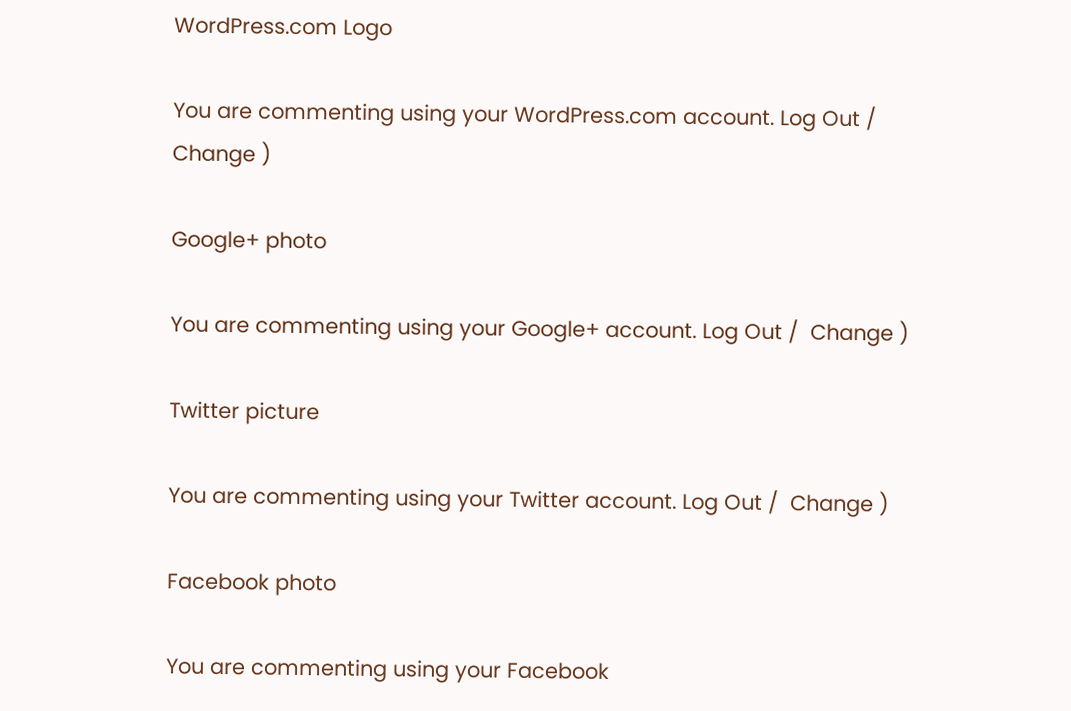WordPress.com Logo

You are commenting using your WordPress.com account. Log Out /  Change )

Google+ photo

You are commenting using your Google+ account. Log Out /  Change )

Twitter picture

You are commenting using your Twitter account. Log Out /  Change )

Facebook photo

You are commenting using your Facebook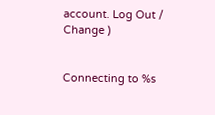account. Log Out /  Change )


Connecting to %s